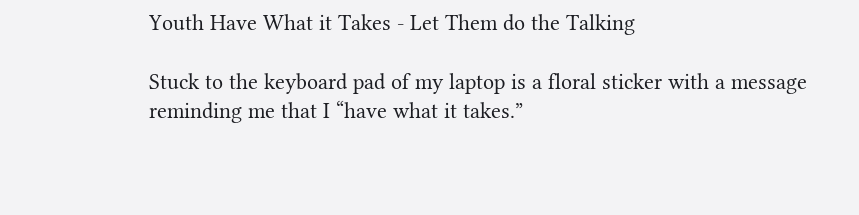Youth Have What it Takes - Let Them do the Talking

Stuck to the keyboard pad of my laptop is a floral sticker with a message reminding me that I “have what it takes.”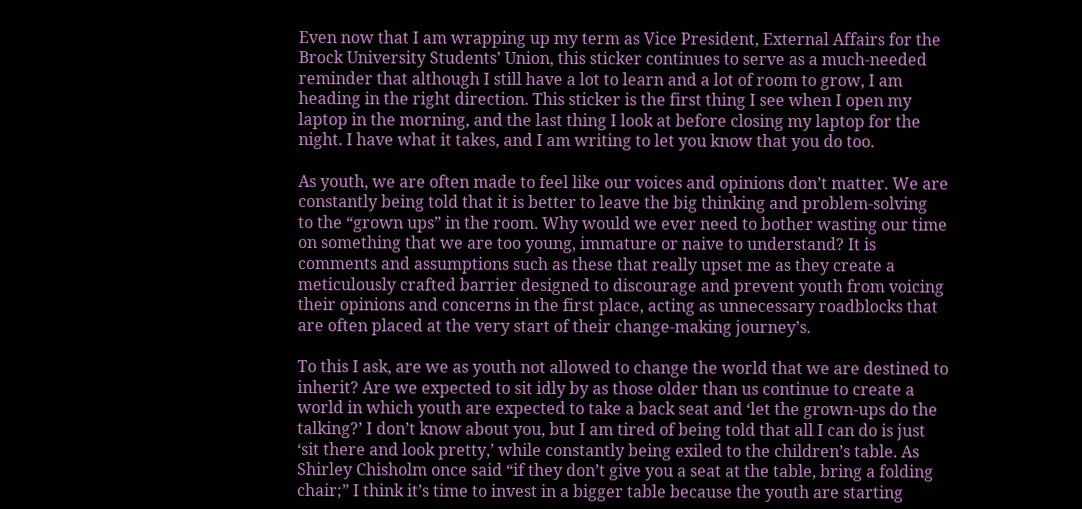Even now that I am wrapping up my term as Vice President, External Affairs for the Brock University Students’ Union, this sticker continues to serve as a much-needed reminder that although I still have a lot to learn and a lot of room to grow, I am heading in the right direction. This sticker is the first thing I see when I open my laptop in the morning, and the last thing I look at before closing my laptop for the night. I have what it takes, and I am writing to let you know that you do too.

As youth, we are often made to feel like our voices and opinions don’t matter. We are constantly being told that it is better to leave the big thinking and problem-solving
to the “grown ups” in the room. Why would we ever need to bother wasting our time on something that we are too young, immature or naive to understand? It is comments and assumptions such as these that really upset me as they create a meticulously crafted barrier designed to discourage and prevent youth from voicing their opinions and concerns in the first place, acting as unnecessary roadblocks that are often placed at the very start of their change-making journey’s.

To this I ask, are we as youth not allowed to change the world that we are destined to inherit? Are we expected to sit idly by as those older than us continue to create a world in which youth are expected to take a back seat and ‘let the grown-ups do the talking?’ I don’t know about you, but I am tired of being told that all I can do is just ‘sit there and look pretty,’ while constantly being exiled to the children’s table. As Shirley Chisholm once said “if they don’t give you a seat at the table, bring a folding chair;” I think it’s time to invest in a bigger table because the youth are starting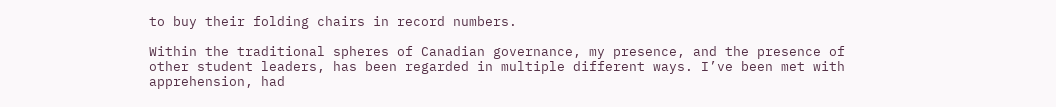to buy their folding chairs in record numbers.

Within the traditional spheres of Canadian governance, my presence, and the presence of other student leaders, has been regarded in multiple different ways. I’ve been met with apprehension, had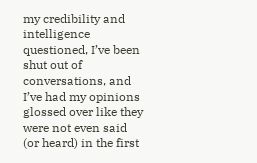my credibility and intelligence questioned, I’ve been shut out of conversations, and I’ve had my opinions glossed over like they were not even said (or heard) in the first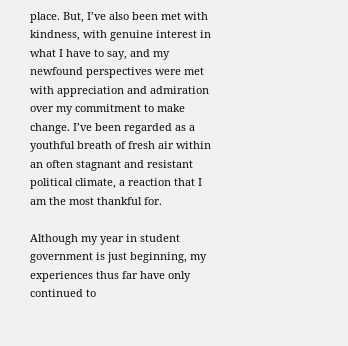place. But, I’ve also been met with kindness, with genuine interest in what I have to say, and my newfound perspectives were met with appreciation and admiration over my commitment to make change. I’ve been regarded as a youthful breath of fresh air within an often stagnant and resistant political climate, a reaction that I am the most thankful for.

Although my year in student government is just beginning, my experiences thus far have only continued to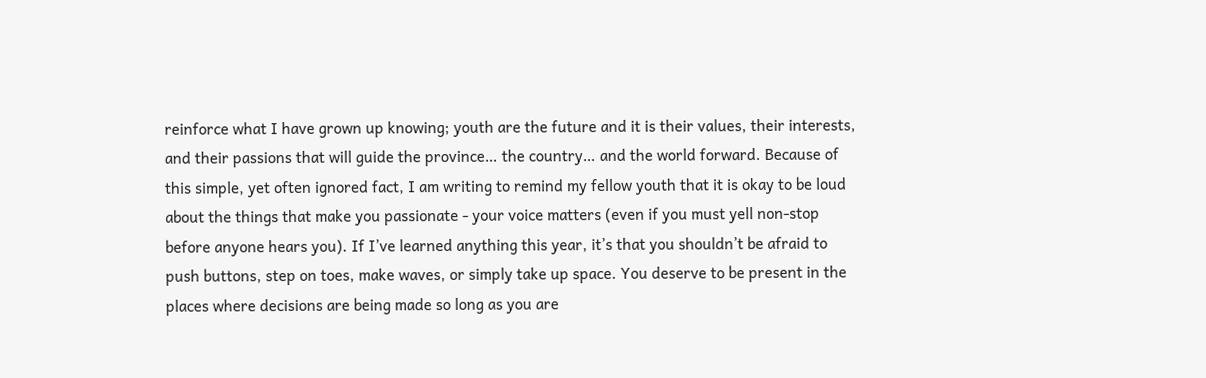reinforce what I have grown up knowing; youth are the future and it is their values, their interests, and their passions that will guide the province… the country… and the world forward. Because of this simple, yet often ignored fact, I am writing to remind my fellow youth that it is okay to be loud about the things that make you passionate - your voice matters (even if you must yell non-stop before anyone hears you). If I’ve learned anything this year, it’s that you shouldn’t be afraid to push buttons, step on toes, make waves, or simply take up space. You deserve to be present in the places where decisions are being made so long as you are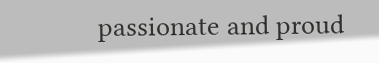passionate and proud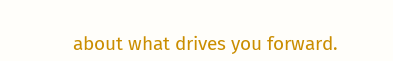about what drives you forward.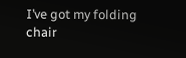I’ve got my folding chair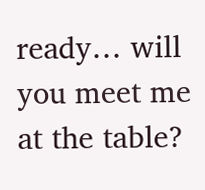ready… will you meet me at the table?